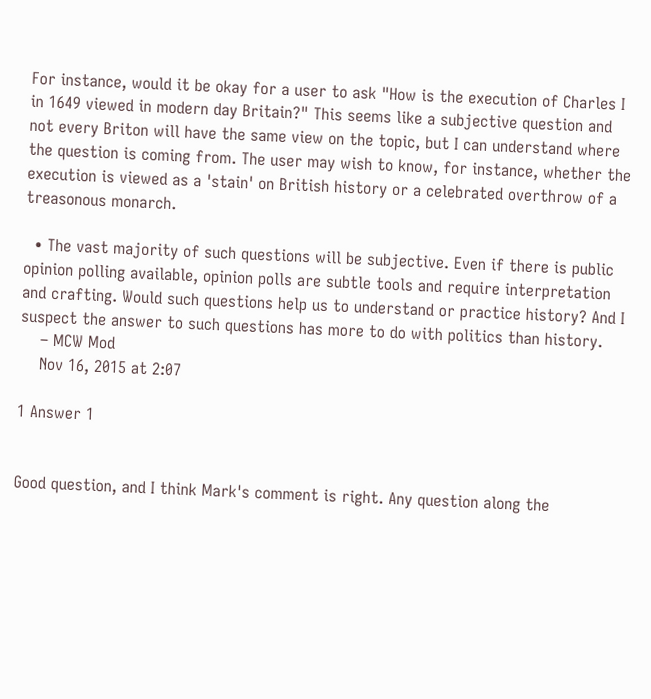For instance, would it be okay for a user to ask "How is the execution of Charles I in 1649 viewed in modern day Britain?" This seems like a subjective question and not every Briton will have the same view on the topic, but I can understand where the question is coming from. The user may wish to know, for instance, whether the execution is viewed as a 'stain' on British history or a celebrated overthrow of a treasonous monarch.

  • The vast majority of such questions will be subjective. Even if there is public opinion polling available, opinion polls are subtle tools and require interpretation and crafting. Would such questions help us to understand or practice history? And I suspect the answer to such questions has more to do with politics than history.
    – MCW Mod
    Nov 16, 2015 at 2:07

1 Answer 1


Good question, and I think Mark's comment is right. Any question along the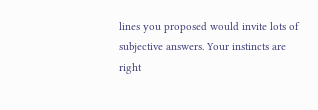lines you proposed would invite lots of subjective answers. Your instincts are right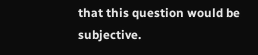that this question would be subjective.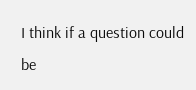I think if a question could be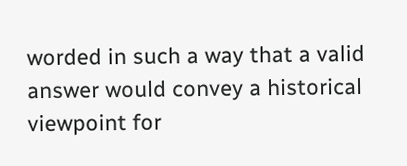worded in such a way that a valid answer would convey a historical viewpoint for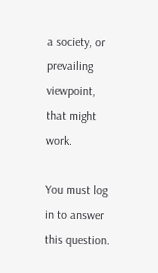a society, or prevailing viewpoint, that might work.

You must log in to answer this question.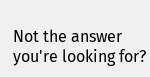Not the answer you're looking for?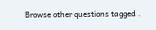Browse other questions tagged .